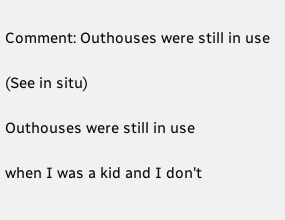Comment: Outhouses were still in use

(See in situ)

Outhouses were still in use

when I was a kid and I don't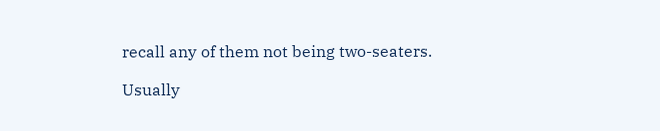recall any of them not being two-seaters.

Usually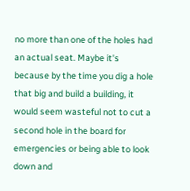no more than one of the holes had an actual seat. Maybe it's because by the time you dig a hole that big and build a building, it would seem wasteful not to cut a second hole in the board for emergencies or being able to look down and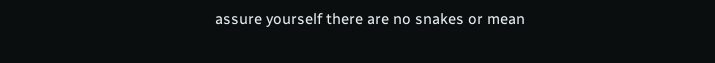assure yourself there are no snakes or mean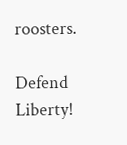roosters.

Defend Liberty!